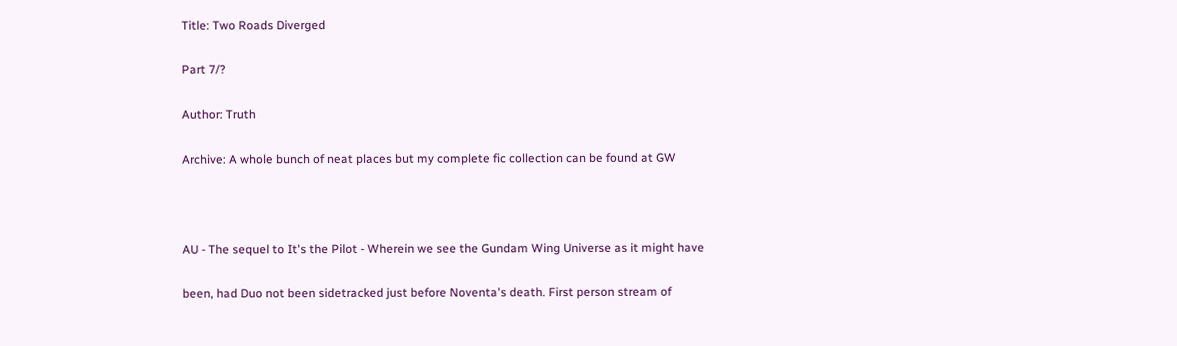Title: Two Roads Diverged

Part 7/?

Author: Truth

Archive: A whole bunch of neat places but my complete fic collection can be found at GW



AU - The sequel to It's the Pilot - Wherein we see the Gundam Wing Universe as it might have

been, had Duo not been sidetracked just before Noventa's death. First person stream of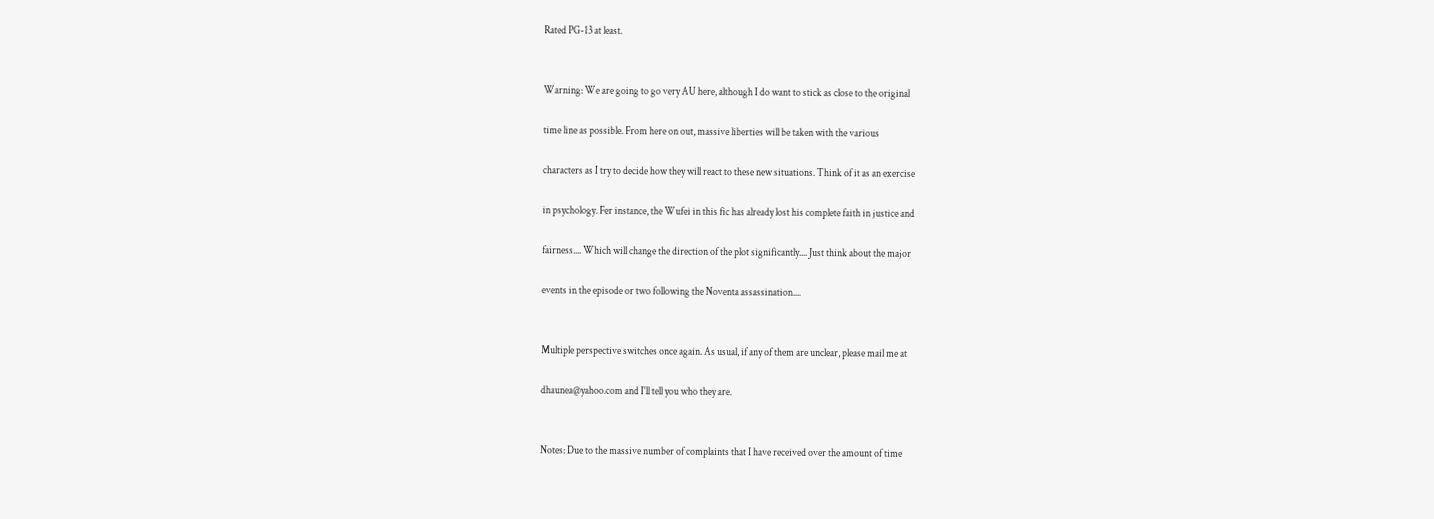Rated PG-13 at least.


Warning: We are going to go very AU here, although I do want to stick as close to the original

time line as possible. From here on out, massive liberties will be taken with the various

characters as I try to decide how they will react to these new situations. Think of it as an exercise

in psychology. Fer instance, the Wufei in this fic has already lost his complete faith in justice and

fairness.... Which will change the direction of the plot significantly.... Just think about the major

events in the episode or two following the Noventa assassination....


Multiple perspective switches once again. As usual, if any of them are unclear, please mail me at

dhaunea@yahoo.com and I'll tell you who they are.


Notes: Due to the massive number of complaints that I have received over the amount of time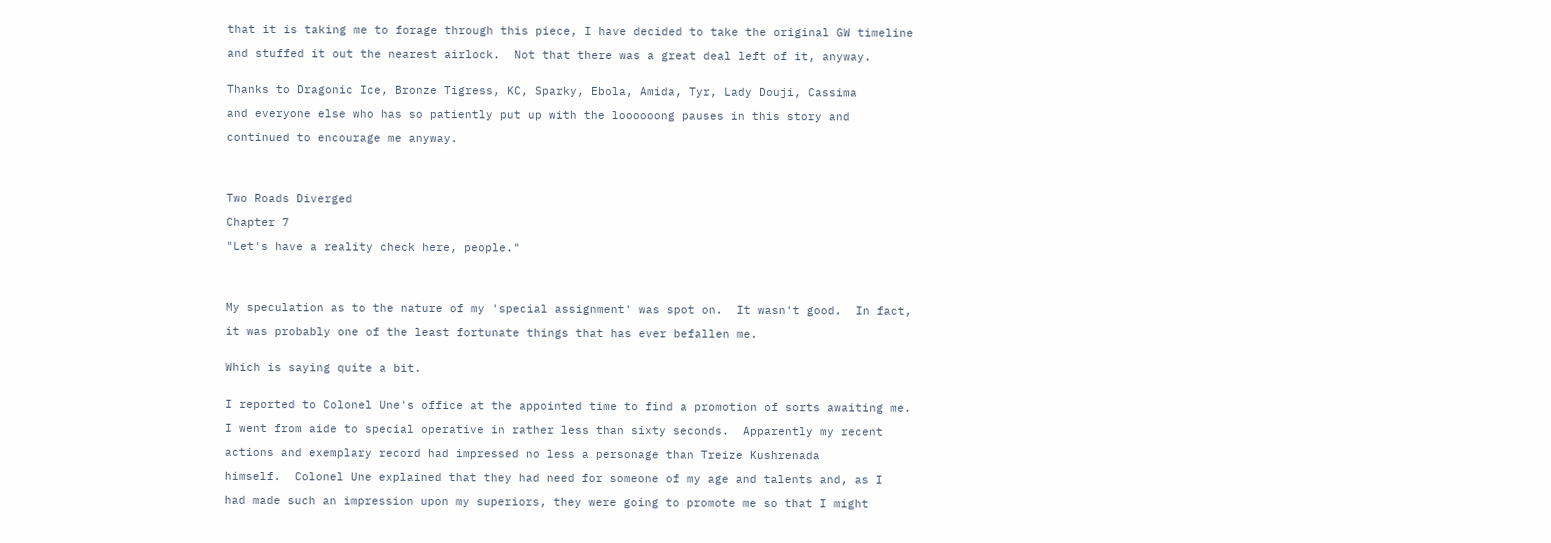that it is taking me to forage through this piece, I have decided to take the original GW timeline

and stuffed it out the nearest airlock.  Not that there was a great deal left of it, anyway.


Thanks to Dragonic Ice, Bronze Tigress, KC, Sparky, Ebola, Amida, Tyr, Lady Douji, Cassima

and everyone else who has so patiently put up with the loooooong pauses in this story and

continued to encourage me anyway.




Two Roads Diverged

Chapter 7

"Let's have a reality check here, people."




My speculation as to the nature of my 'special assignment' was spot on.  It wasn't good.  In fact,

it was probably one of the least fortunate things that has ever befallen me.


Which is saying quite a bit.


I reported to Colonel Une's office at the appointed time to find a promotion of sorts awaiting me.

I went from aide to special operative in rather less than sixty seconds.  Apparently my recent

actions and exemplary record had impressed no less a personage than Treize Kushrenada

himself.  Colonel Une explained that they had need for someone of my age and talents and, as I

had made such an impression upon my superiors, they were going to promote me so that I might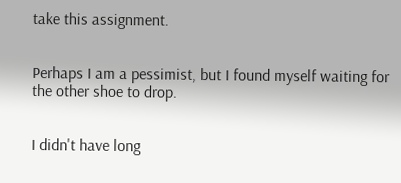take this assignment.


Perhaps I am a pessimist, but I found myself waiting for the other shoe to drop.


I didn't have long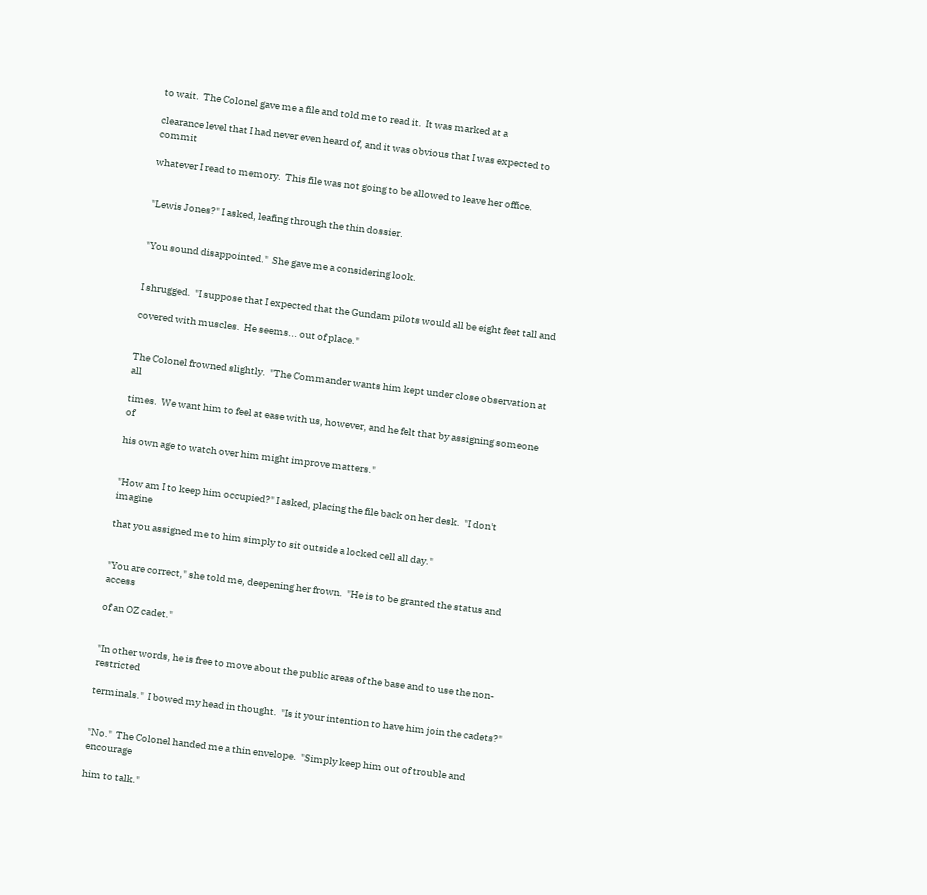to wait.  The Colonel gave me a file and told me to read it.  It was marked at a

clearance level that I had never even heard of, and it was obvious that I was expected to commit

whatever I read to memory.  This file was not going to be allowed to leave her office.


"Lewis Jones?" I asked, leafing through the thin dossier.


"You sound disappointed."  She gave me a considering look.


I shrugged.  "I suppose that I expected that the Gundam pilots would all be eight feet tall and

covered with muscles.  He seems... out of place."


The Colonel frowned slightly.  "The Commander wants him kept under close observation at all

times.  We want him to feel at ease with us, however, and he felt that by assigning someone of

his own age to watch over him might improve matters."


"How am I to keep him occupied?" I asked, placing the file back on her desk.  "I don't imagine

that you assigned me to him simply to sit outside a locked cell all day."


"You are correct," she told me, deepening her frown.  "He is to be granted the status and access

of an OZ cadet."


"In other words, he is free to move about the public areas of the base and to use the non-restricted

terminals."  I bowed my head in thought.  "Is it your intention to have him join the cadets?"


"No."  The Colonel handed me a thin envelope.  "Simply keep him out of trouble and encourage

him to talk."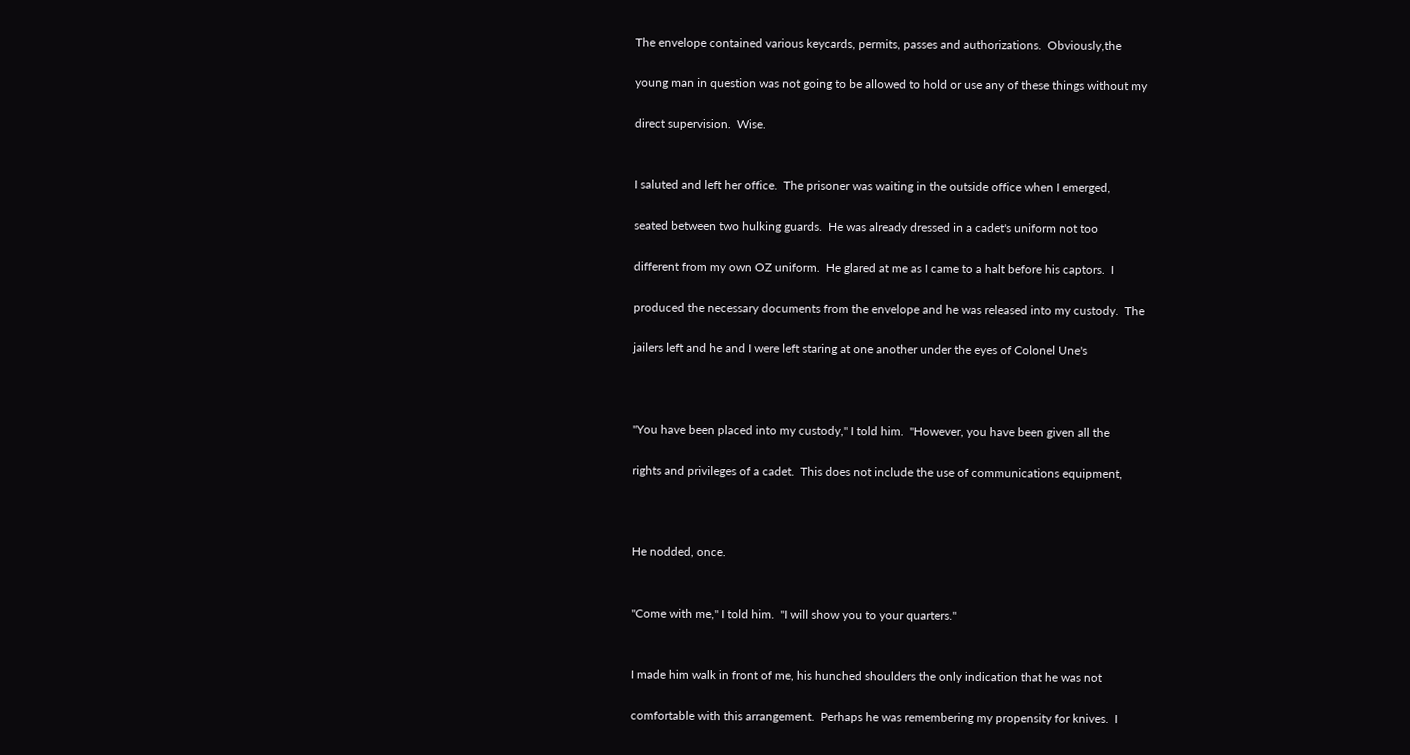The envelope contained various keycards, permits, passes and authorizations.  Obviously,the

young man in question was not going to be allowed to hold or use any of these things without my

direct supervision.  Wise.


I saluted and left her office.  The prisoner was waiting in the outside office when I emerged,

seated between two hulking guards.  He was already dressed in a cadet's uniform not too

different from my own OZ uniform.  He glared at me as I came to a halt before his captors.  I

produced the necessary documents from the envelope and he was released into my custody.  The

jailers left and he and I were left staring at one another under the eyes of Colonel Une's



"You have been placed into my custody," I told him.  "However, you have been given all the

rights and privileges of a cadet.  This does not include the use of communications equipment,



He nodded, once.


"Come with me," I told him.  "I will show you to your quarters."


I made him walk in front of me, his hunched shoulders the only indication that he was not

comfortable with this arrangement.  Perhaps he was remembering my propensity for knives.  I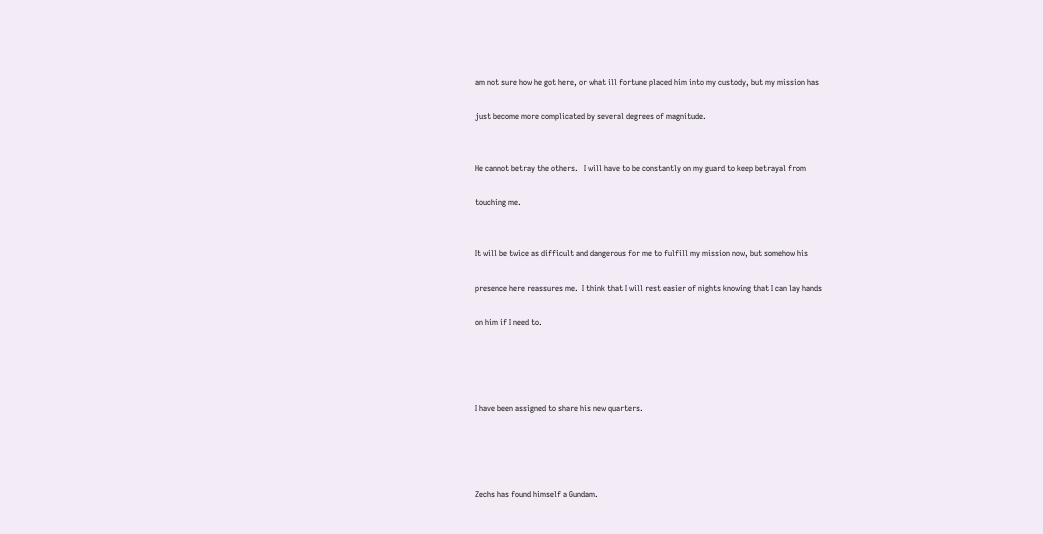am not sure how he got here, or what ill fortune placed him into my custody, but my mission has

just become more complicated by several degrees of magnitude.


He cannot betray the others.   I will have to be constantly on my guard to keep betrayal from

touching me.


It will be twice as difficult and dangerous for me to fulfill my mission now, but somehow his

presence here reassures me.  I think that I will rest easier of nights knowing that I can lay hands

on him if I need to.




I have been assigned to share his new quarters.




Zechs has found himself a Gundam.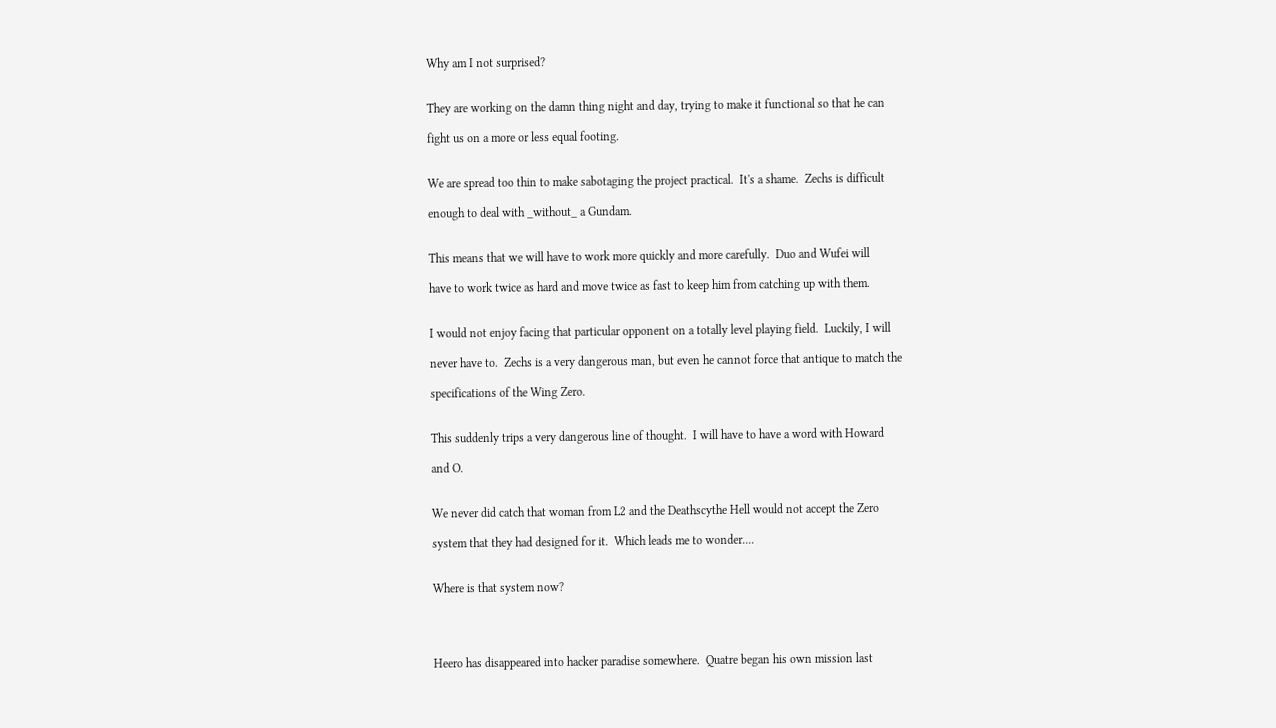Why am I not surprised?


They are working on the damn thing night and day, trying to make it functional so that he can

fight us on a more or less equal footing.


We are spread too thin to make sabotaging the project practical.  It's a shame.  Zechs is difficult

enough to deal with _without_ a Gundam.


This means that we will have to work more quickly and more carefully.  Duo and Wufei will

have to work twice as hard and move twice as fast to keep him from catching up with them.


I would not enjoy facing that particular opponent on a totally level playing field.  Luckily, I will

never have to.  Zechs is a very dangerous man, but even he cannot force that antique to match the

specifications of the Wing Zero.


This suddenly trips a very dangerous line of thought.  I will have to have a word with Howard

and O.


We never did catch that woman from L2 and the Deathscythe Hell would not accept the Zero

system that they had designed for it.  Which leads me to wonder....


Where is that system now?




Heero has disappeared into hacker paradise somewhere.  Quatre began his own mission last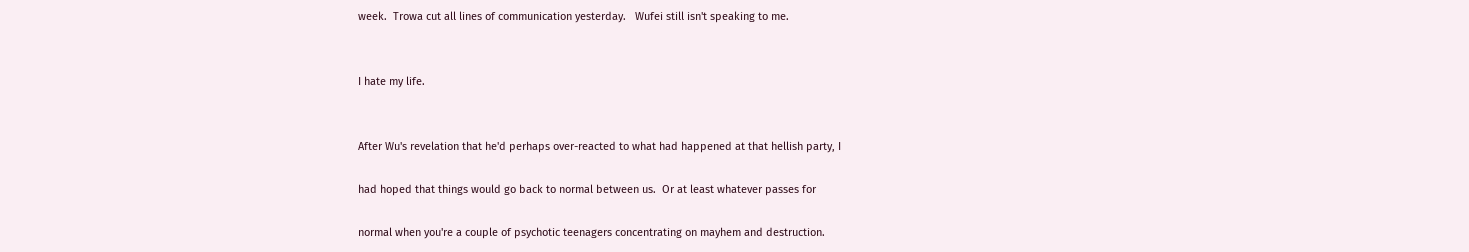week.  Trowa cut all lines of communication yesterday.   Wufei still isn't speaking to me.


I hate my life.


After Wu's revelation that he'd perhaps over-reacted to what had happened at that hellish party, I

had hoped that things would go back to normal between us.  Or at least whatever passes for

normal when you're a couple of psychotic teenagers concentrating on mayhem and destruction.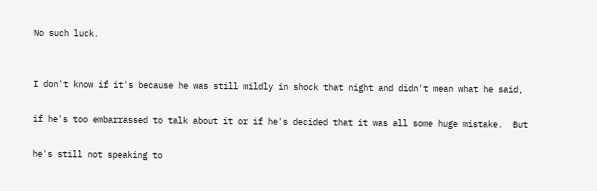No such luck.


I don't know if it's because he was still mildly in shock that night and didn't mean what he said,

if he's too embarrassed to talk about it or if he's decided that it was all some huge mistake.  But

he's still not speaking to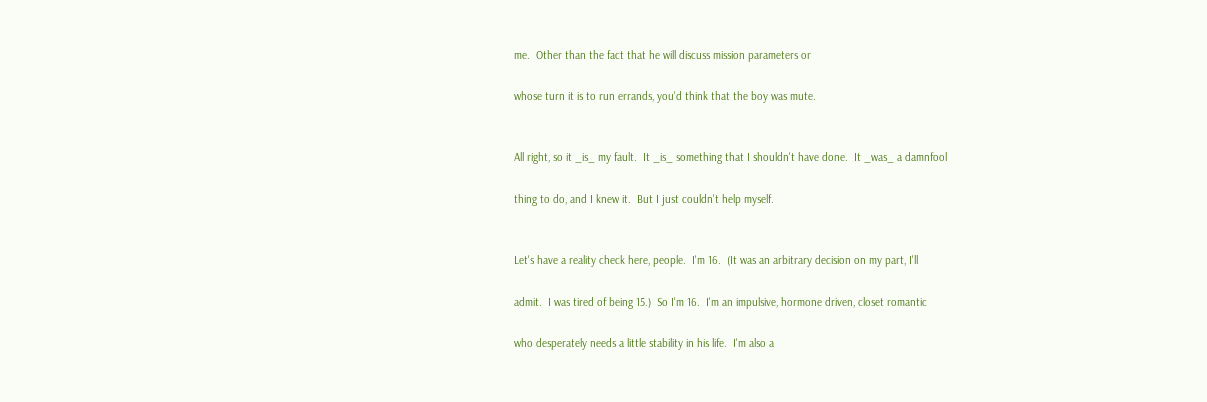me.  Other than the fact that he will discuss mission parameters or

whose turn it is to run errands, you'd think that the boy was mute.


All right, so it _is_ my fault.  It _is_ something that I shouldn't have done.  It _was_ a damnfool

thing to do, and I knew it.  But I just couldn't help myself.


Let's have a reality check here, people.  I'm 16.  (It was an arbitrary decision on my part, I'll

admit.  I was tired of being 15.)  So I'm 16.  I'm an impulsive, hormone driven, closet romantic

who desperately needs a little stability in his life.  I'm also a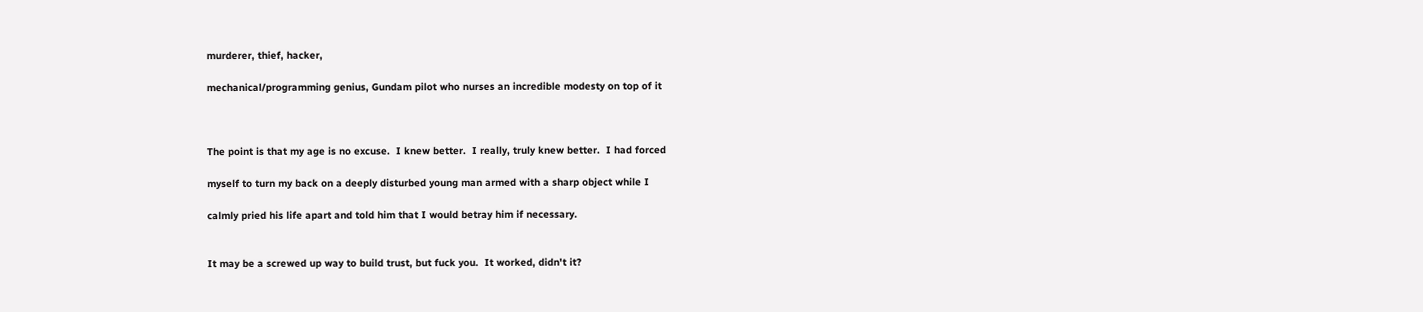murderer, thief, hacker,

mechanical/programming genius, Gundam pilot who nurses an incredible modesty on top of it



The point is that my age is no excuse.  I knew better.  I really, truly knew better.  I had forced

myself to turn my back on a deeply disturbed young man armed with a sharp object while I

calmly pried his life apart and told him that I would betray him if necessary.


It may be a screwed up way to build trust, but fuck you.  It worked, didn't it?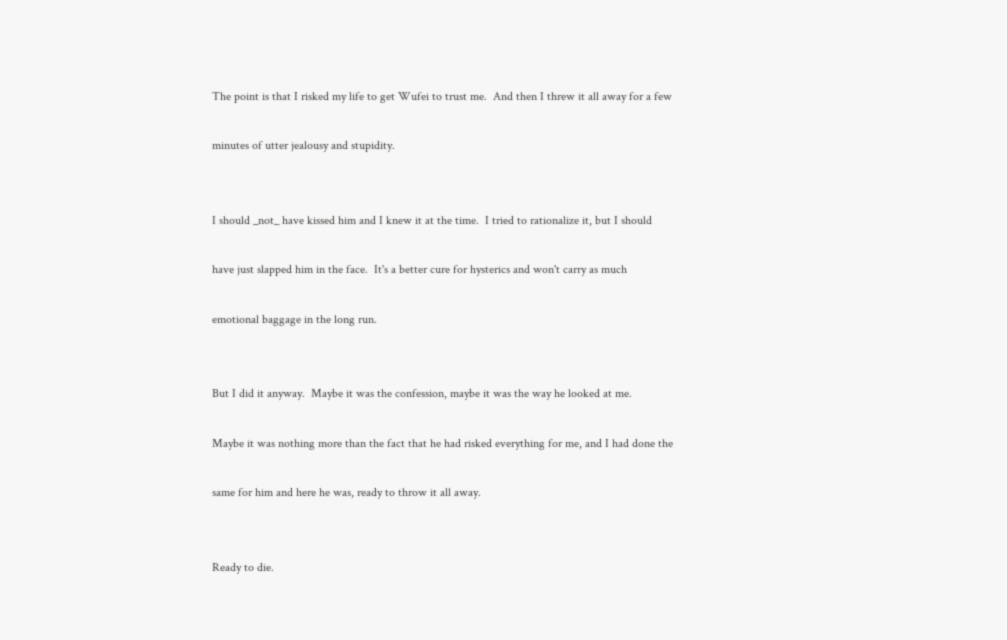The point is that I risked my life to get Wufei to trust me.  And then I threw it all away for a few

minutes of utter jealousy and stupidity.


I should _not_ have kissed him and I knew it at the time.  I tried to rationalize it, but I should

have just slapped him in the face.  It's a better cure for hysterics and won't carry as much

emotional baggage in the long run.


But I did it anyway.  Maybe it was the confession, maybe it was the way he looked at me.

Maybe it was nothing more than the fact that he had risked everything for me, and I had done the

same for him and here he was, ready to throw it all away.


Ready to die.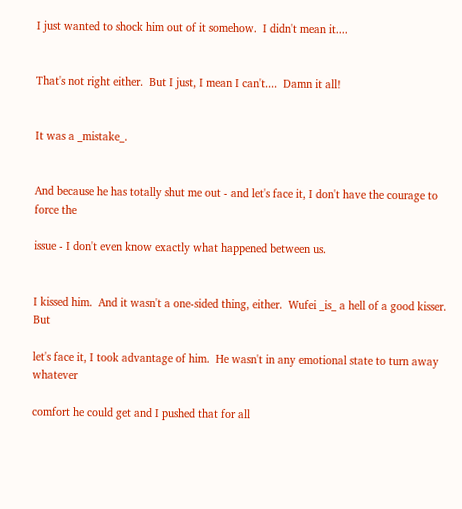I just wanted to shock him out of it somehow.  I didn't mean it....


That's not right either.  But I just, I mean I can't....  Damn it all!


It was a _mistake_.


And because he has totally shut me out - and let's face it, I don't have the courage to force the

issue - I don't even know exactly what happened between us.


I kissed him.  And it wasn't a one-sided thing, either.  Wufei _is_ a hell of a good kisser.  But

let's face it, I took advantage of him.  He wasn't in any emotional state to turn away whatever

comfort he could get and I pushed that for all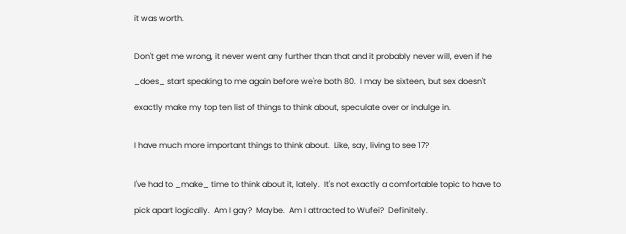it was worth.


Don't get me wrong, it never went any further than that and it probably never will, even if he

_does_ start speaking to me again before we're both 80.  I may be sixteen, but sex doesn't

exactly make my top ten list of things to think about, speculate over or indulge in.


I have much more important things to think about.  Like, say, living to see 17?


I've had to _make_ time to think about it, lately.  It's not exactly a comfortable topic to have to

pick apart logically.  Am I gay?  Maybe.  Am I attracted to Wufei?  Definitely.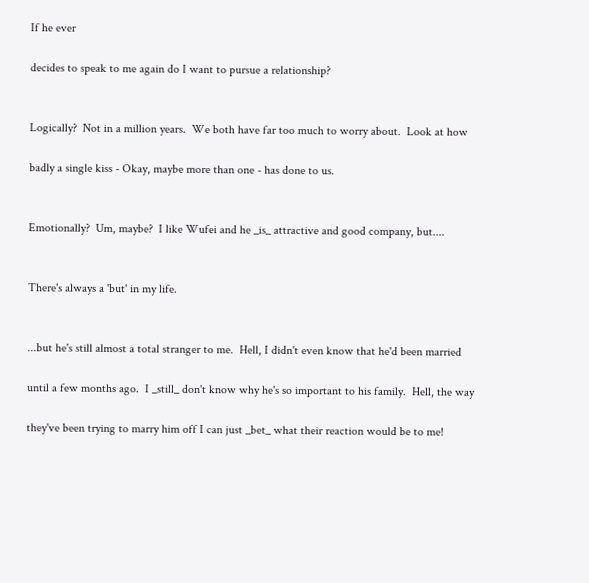If he ever

decides to speak to me again do I want to pursue a relationship?


Logically?  Not in a million years.  We both have far too much to worry about.  Look at how

badly a single kiss - Okay, maybe more than one - has done to us.


Emotionally?  Um, maybe?  I like Wufei and he _is_ attractive and good company, but....


There's always a 'but' in my life.


...but he's still almost a total stranger to me.  Hell, I didn't even know that he'd been married

until a few months ago.  I _still_ don't know why he's so important to his family.  Hell, the way

they've been trying to marry him off I can just _bet_ what their reaction would be to me!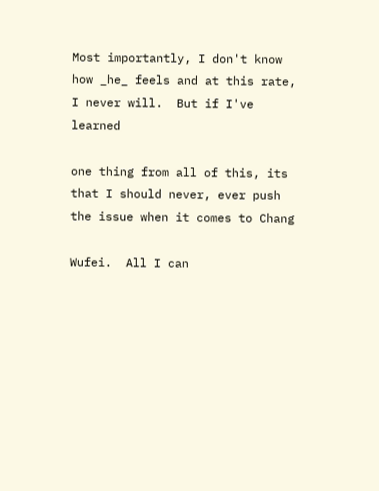Most importantly, I don't know how _he_ feels and at this rate, I never will.  But if I've learned

one thing from all of this, its that I should never, ever push the issue when it comes to Chang

Wufei.  All I can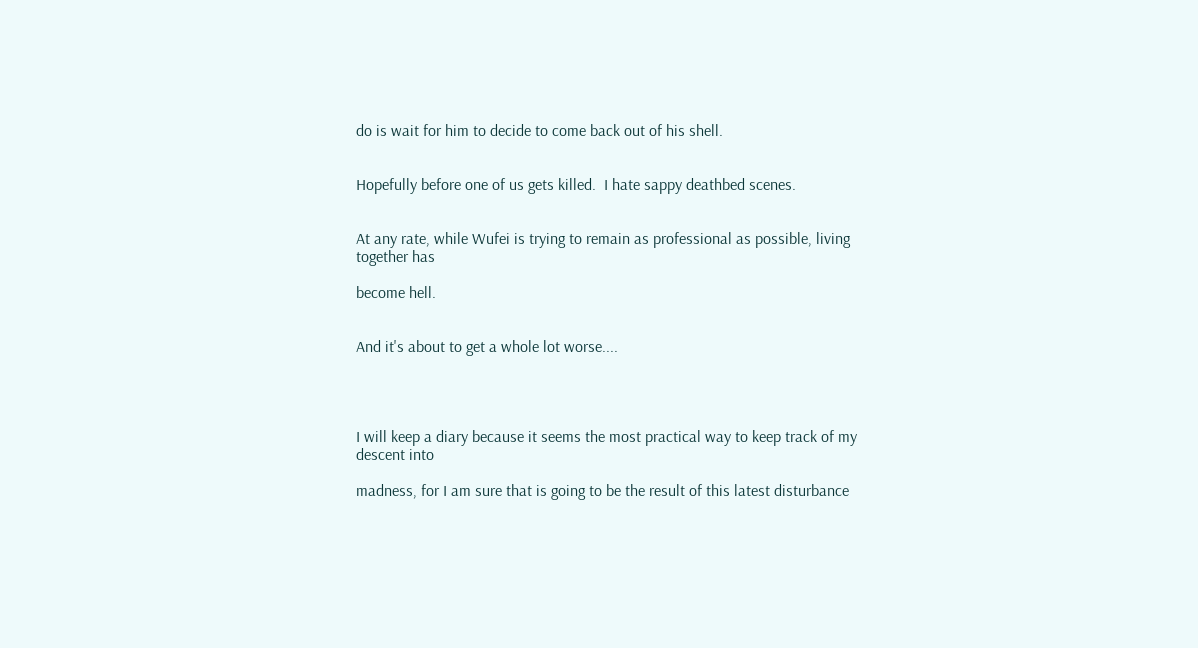do is wait for him to decide to come back out of his shell.


Hopefully before one of us gets killed.  I hate sappy deathbed scenes.


At any rate, while Wufei is trying to remain as professional as possible, living together has

become hell.


And it's about to get a whole lot worse....




I will keep a diary because it seems the most practical way to keep track of my descent into

madness, for I am sure that is going to be the result of this latest disturbance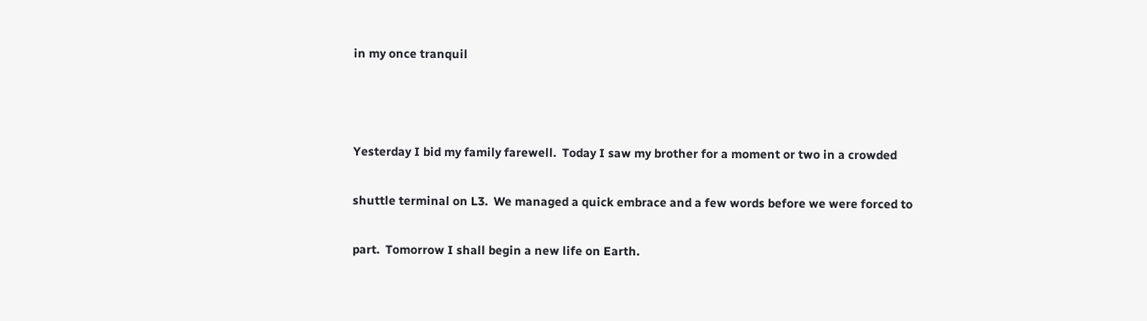in my once tranquil



Yesterday I bid my family farewell.  Today I saw my brother for a moment or two in a crowded

shuttle terminal on L3.  We managed a quick embrace and a few words before we were forced to

part.  Tomorrow I shall begin a new life on Earth.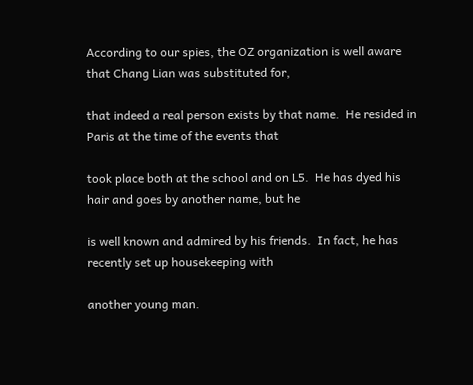According to our spies, the OZ organization is well aware that Chang Lian was substituted for,

that indeed a real person exists by that name.  He resided in Paris at the time of the events that

took place both at the school and on L5.  He has dyed his hair and goes by another name, but he

is well known and admired by his friends.  In fact, he has recently set up housekeeping with

another young man.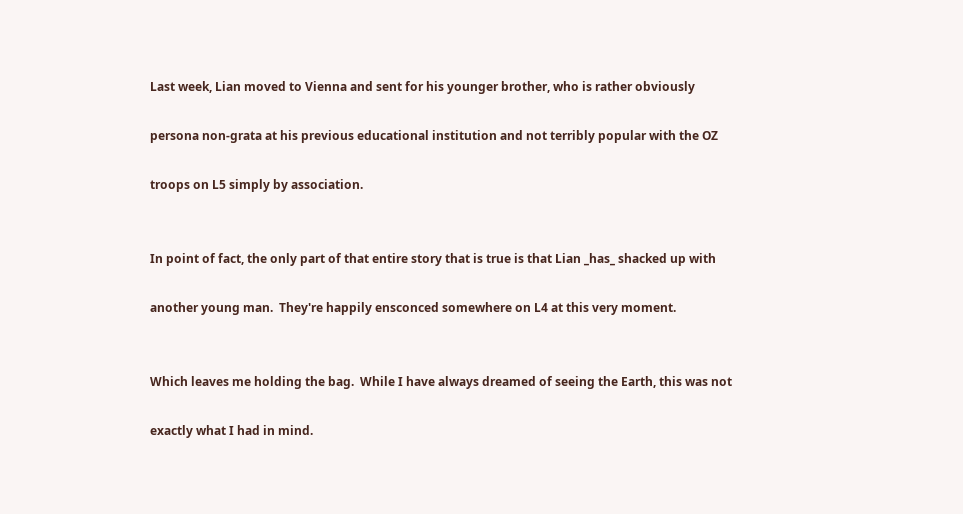Last week, Lian moved to Vienna and sent for his younger brother, who is rather obviously

persona non-grata at his previous educational institution and not terribly popular with the OZ

troops on L5 simply by association.


In point of fact, the only part of that entire story that is true is that Lian _has_ shacked up with

another young man.  They're happily ensconced somewhere on L4 at this very moment.


Which leaves me holding the bag.  While I have always dreamed of seeing the Earth, this was not

exactly what I had in mind.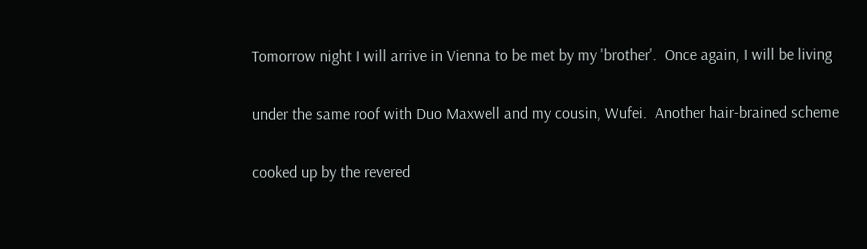Tomorrow night I will arrive in Vienna to be met by my 'brother'.  Once again, I will be living

under the same roof with Duo Maxwell and my cousin, Wufei.  Another hair-brained scheme

cooked up by the revered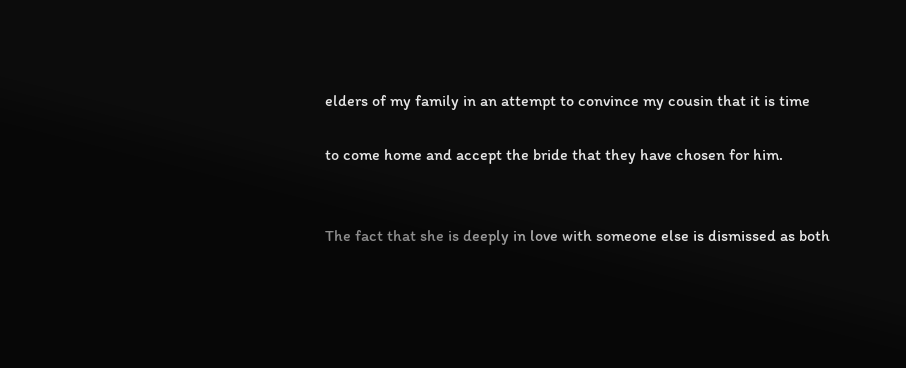elders of my family in an attempt to convince my cousin that it is time

to come home and accept the bride that they have chosen for him.


The fact that she is deeply in love with someone else is dismissed as both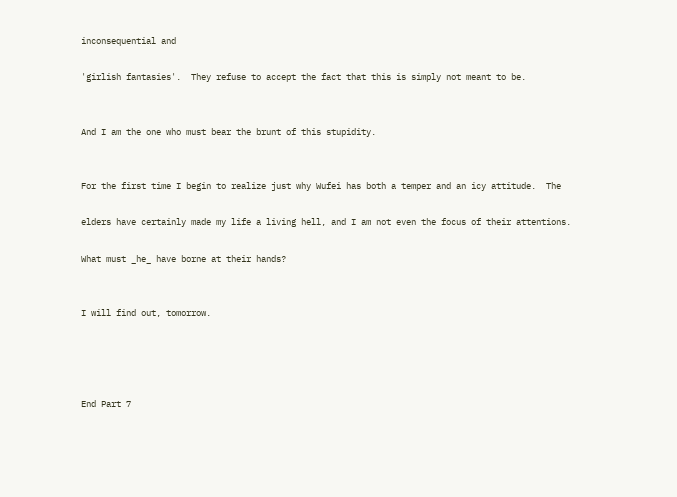inconsequential and

'girlish fantasies'.  They refuse to accept the fact that this is simply not meant to be.


And I am the one who must bear the brunt of this stupidity.


For the first time I begin to realize just why Wufei has both a temper and an icy attitude.  The

elders have certainly made my life a living hell, and I am not even the focus of their attentions.

What must _he_ have borne at their hands?


I will find out, tomorrow.




End Part 7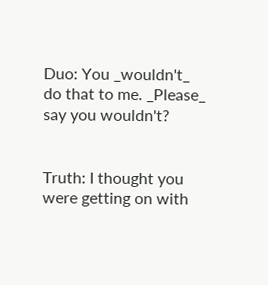Duo: You _wouldn't_ do that to me. _Please_ say you wouldn't?


Truth: I thought you were getting on with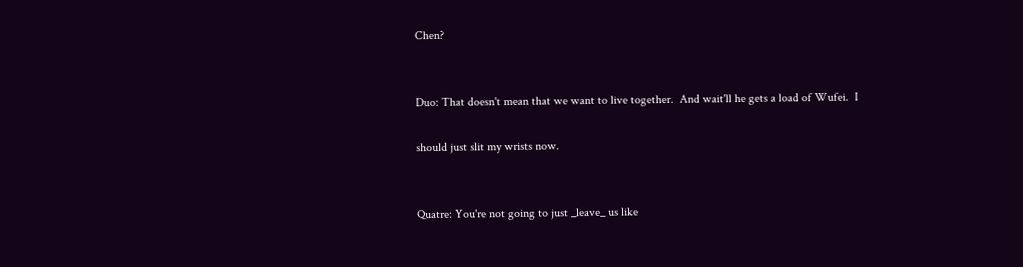Chen?


Duo: That doesn't mean that we want to live together.  And wait'll he gets a load of Wufei.  I

should just slit my wrists now.


Quatre: You're not going to just _leave_ us like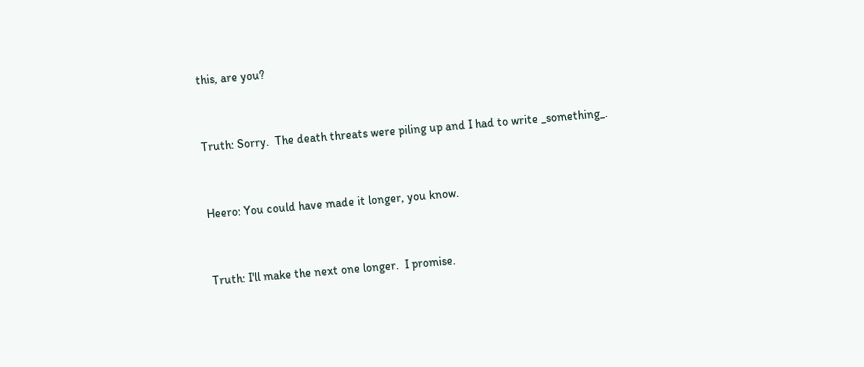this, are you?


Truth: Sorry.  The death threats were piling up and I had to write _something_.


Heero: You could have made it longer, you know.


Truth: I'll make the next one longer.  I promise.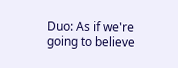Duo: As if we're going to believe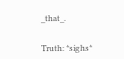_that_.


Truth: *sighs*